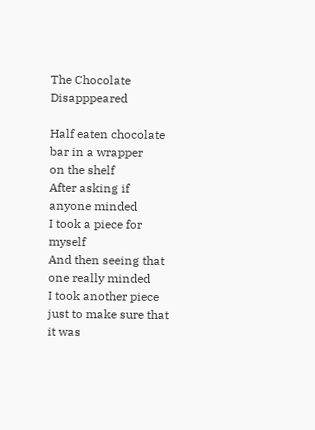The Chocolate Disapppeared

Half eaten chocolate bar in a wrapper
on the shelf
After asking if anyone minded
I took a piece for myself
And then seeing that one really minded
I took another piece
just to make sure that
it was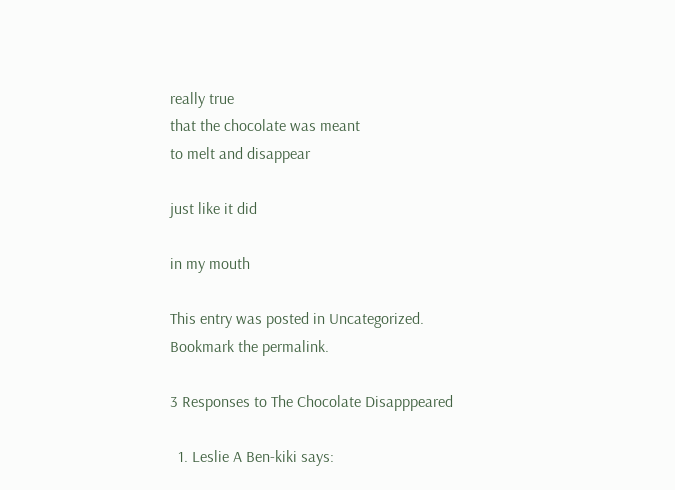really true
that the chocolate was meant
to melt and disappear

just like it did

in my mouth

This entry was posted in Uncategorized. Bookmark the permalink.

3 Responses to The Chocolate Disapppeared

  1. Leslie A Ben-kiki says: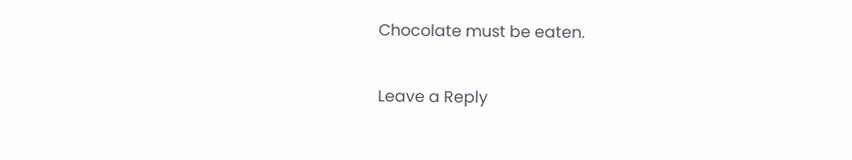Chocolate must be eaten.

Leave a Reply